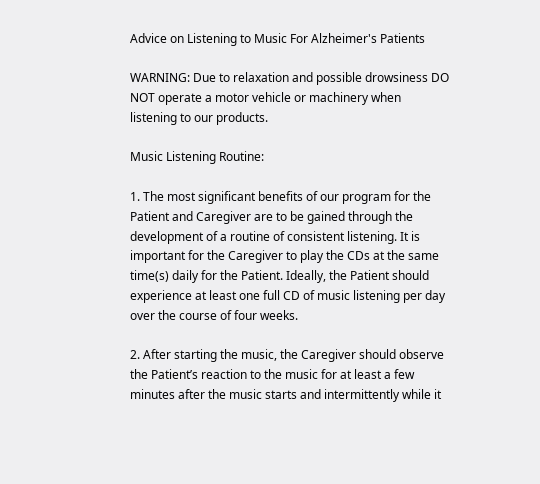Advice on Listening to Music For Alzheimer's Patients

WARNING: Due to relaxation and possible drowsiness DO NOT operate a motor vehicle or machinery when listening to our products.

Music Listening Routine:

1. The most significant benefits of our program for the Patient and Caregiver are to be gained through the development of a routine of consistent listening. It is important for the Caregiver to play the CDs at the same time(s) daily for the Patient. Ideally, the Patient should experience at least one full CD of music listening per day over the course of four weeks.

2. After starting the music, the Caregiver should observe the Patient’s reaction to the music for at least a few minutes after the music starts and intermittently while it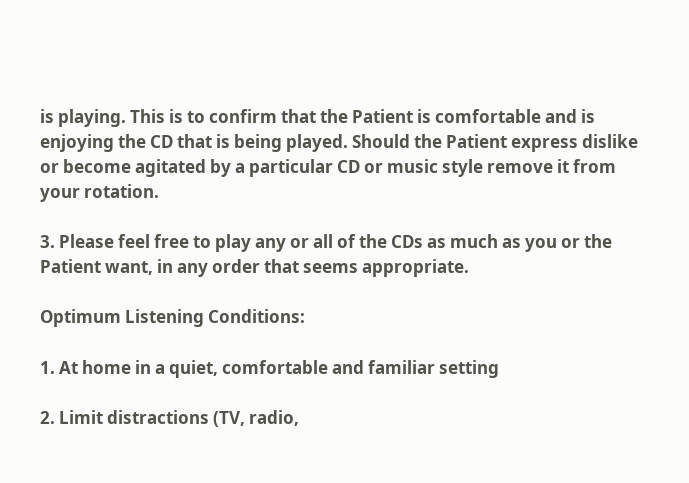is playing. This is to confirm that the Patient is comfortable and is enjoying the CD that is being played. Should the Patient express dislike or become agitated by a particular CD or music style remove it from your rotation.

3. Please feel free to play any or all of the CDs as much as you or the Patient want, in any order that seems appropriate.

Optimum Listening Conditions:

1. At home in a quiet, comfortable and familiar setting

2. Limit distractions (TV, radio,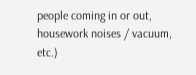people coming in or out, housework noises / vacuum, etc.)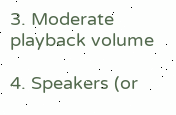3. Moderate playback volume

4. Speakers (or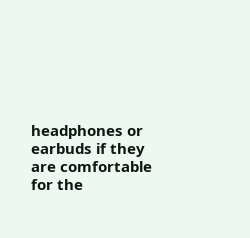headphones or earbuds if they are comfortable for the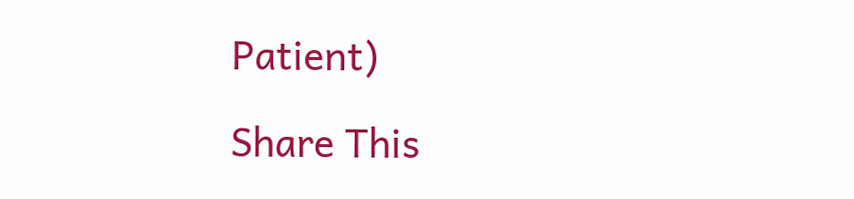Patient)

Share This